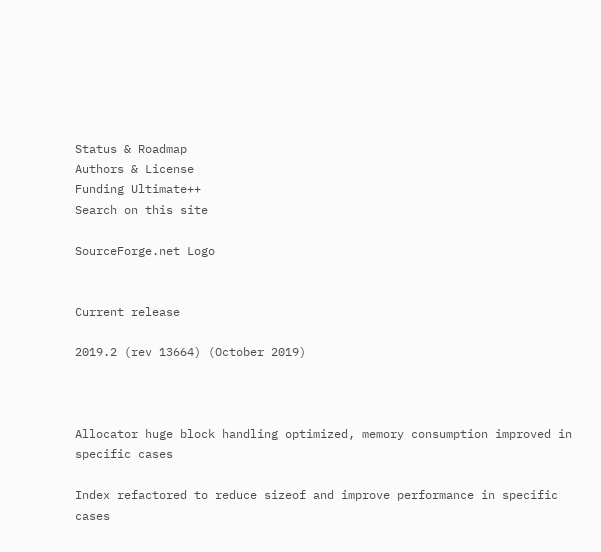Status & Roadmap
Authors & License
Funding Ultimate++
Search on this site

SourceForge.net Logo


Current release

2019.2 (rev 13664) (October 2019)



Allocator huge block handling optimized, memory consumption improved in specific cases

Index refactored to reduce sizeof and improve performance in specific cases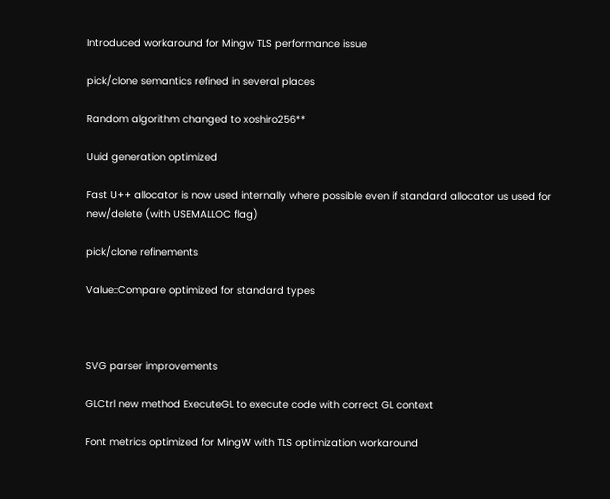Introduced workaround for Mingw TLS performance issue

pick/clone semantics refined in several places

Random algorithm changed to xoshiro256**

Uuid generation optimized

Fast U++ allocator is now used internally where possible even if standard allocator us used for new/delete (with USEMALLOC flag)

pick/clone refinements

Value::Compare optimized for standard types



SVG parser improvements

GLCtrl new method ExecuteGL to execute code with correct GL context

Font metrics optimized for MingW with TLS optimization workaround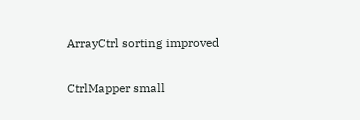ArrayCtrl sorting improved

CtrlMapper small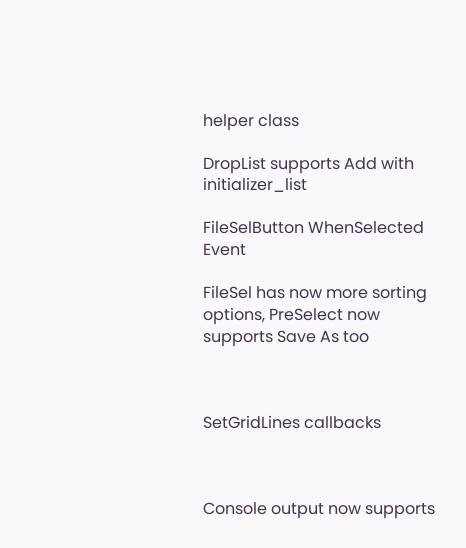helper class

DropList supports Add with initializer_list

FileSelButton WhenSelected Event

FileSel has now more sorting options, PreSelect now supports Save As too



SetGridLines callbacks



Console output now supports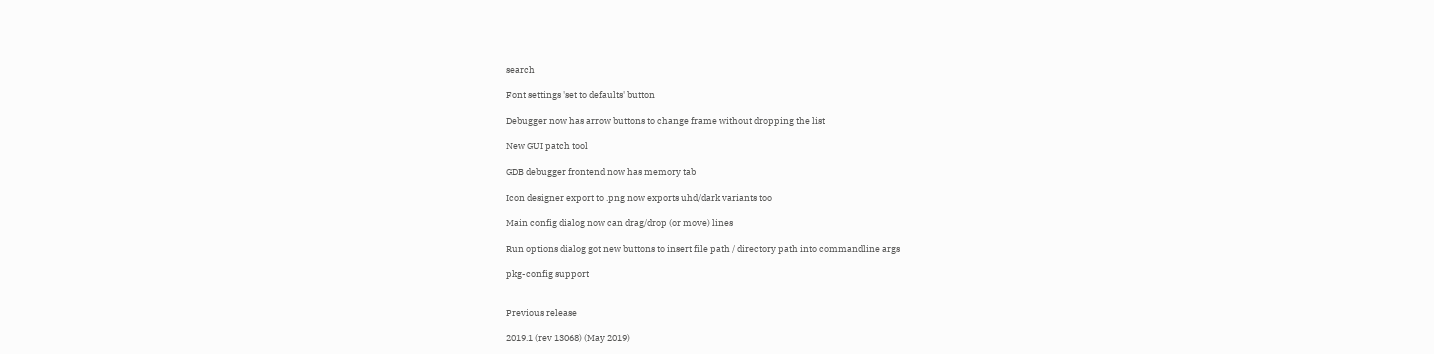search

Font settings 'set to defaults' button

Debugger now has arrow buttons to change frame without dropping the list

New GUI patch tool

GDB debugger frontend now has memory tab

Icon designer export to .png now exports uhd/dark variants too

Main config dialog now can drag/drop (or move) lines

Run options dialog got new buttons to insert file path / directory path into commandline args

pkg-config support


Previous release

2019.1 (rev 13068) (May 2019)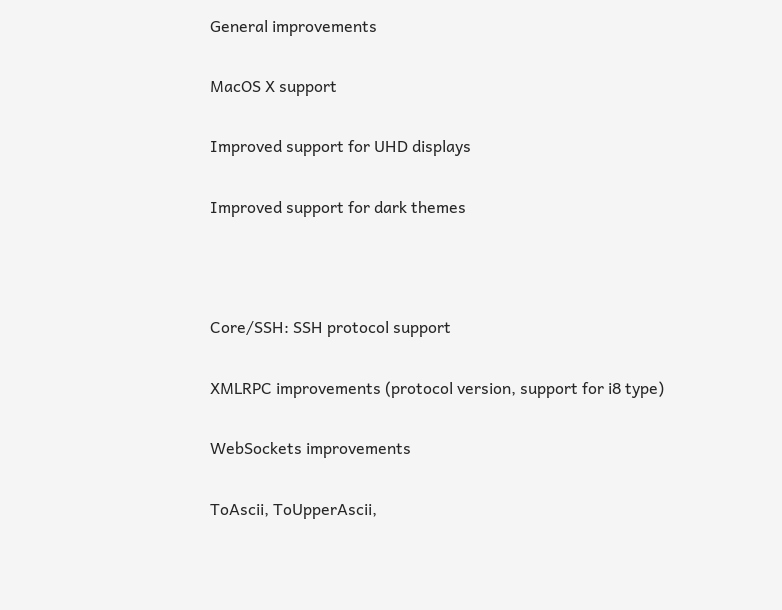General improvements

MacOS X support

Improved support for UHD displays

Improved support for dark themes



Core/SSH: SSH protocol support

XMLRPC improvements (protocol version, support for i8 type)

WebSockets improvements

ToAscii, ToUpperAscii,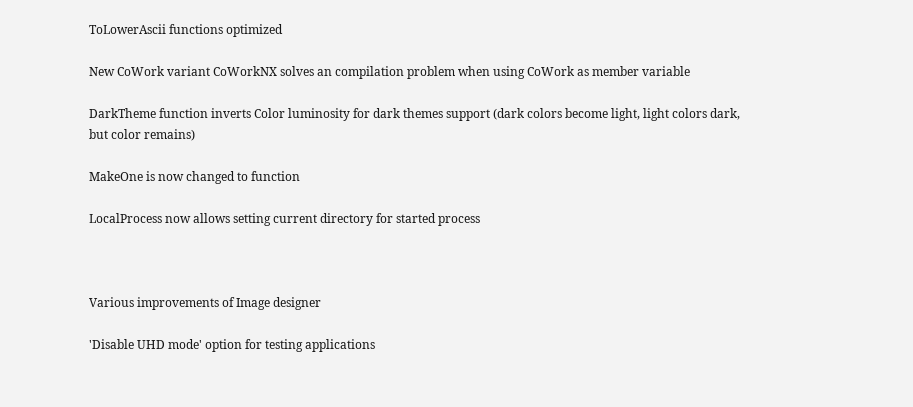ToLowerAscii functions optimized

New CoWork variant CoWorkNX solves an compilation problem when using CoWork as member variable

DarkTheme function inverts Color luminosity for dark themes support (dark colors become light, light colors dark, but color remains)

MakeOne is now changed to function

LocalProcess now allows setting current directory for started process



Various improvements of Image designer

'Disable UHD mode' option for testing applications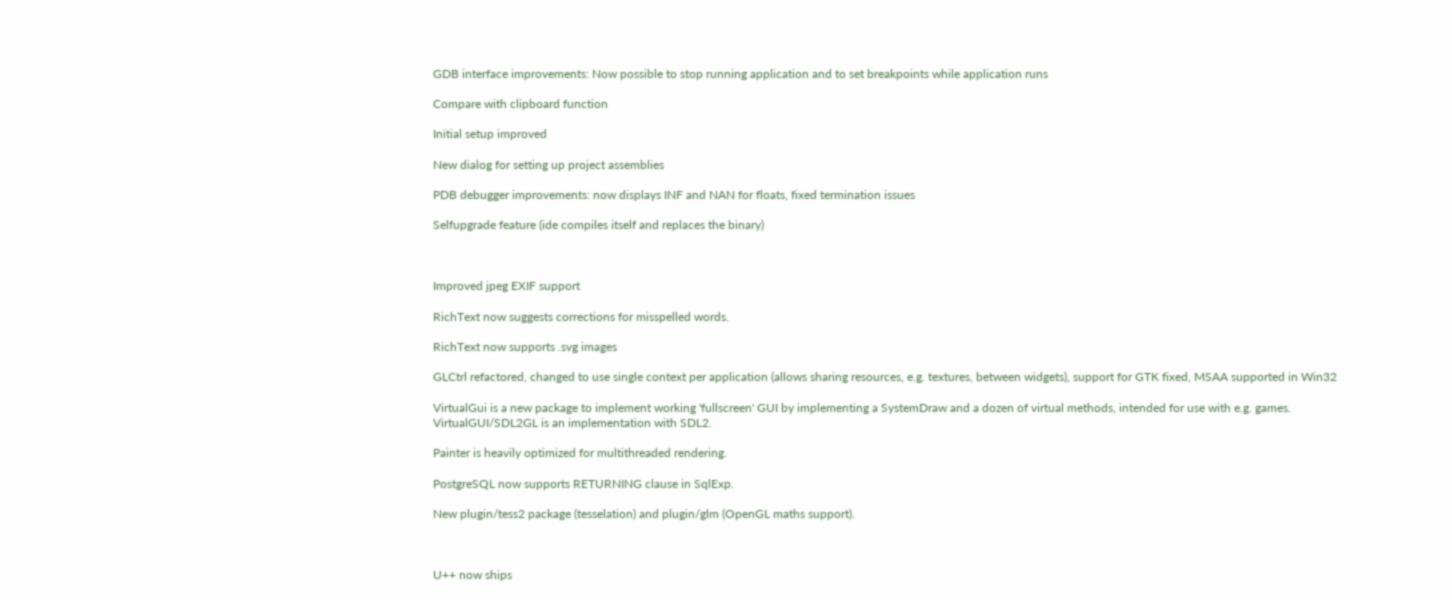GDB interface improvements: Now possible to stop running application and to set breakpoints while application runs

Compare with clipboard function

Initial setup improved

New dialog for setting up project assemblies

PDB debugger improvements: now displays INF and NAN for floats, fixed termination issues

Selfupgrade feature (ide compiles itself and replaces the binary)



Improved jpeg EXIF support

RichText now suggests corrections for misspelled words.

RichText now supports .svg images

GLCtrl refactored, changed to use single context per application (allows sharing resources, e.g. textures, between widgets), support for GTK fixed, MSAA supported in Win32

VirtualGui is a new package to implement working 'fullscreen' GUI by implementing a SystemDraw and a dozen of virtual methods, intended for use with e.g. games. VirtualGUI/SDL2GL is an implementation with SDL2.

Painter is heavily optimized for multithreaded rendering.

PostgreSQL now supports RETURNING clause in SqlExp.

New plugin/tess2 package (tesselation) and plugin/glm (OpenGL maths support).



U++ now ships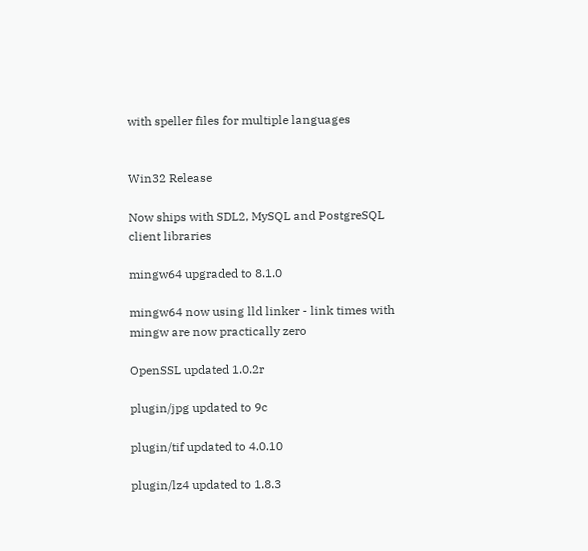with speller files for multiple languages


Win32 Release

Now ships with SDL2, MySQL and PostgreSQL client libraries

mingw64 upgraded to 8.1.0

mingw64 now using lld linker - link times with mingw are now practically zero

OpenSSL updated 1.0.2r

plugin/jpg updated to 9c

plugin/tif updated to 4.0.10

plugin/lz4 updated to 1.8.3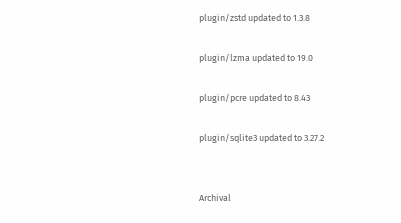plugin/zstd updated to 1.3.8

plugin/lzma updated to 19.0

plugin/pcre updated to 8.43

plugin/sqlite3 updated to 3.27.2


Archival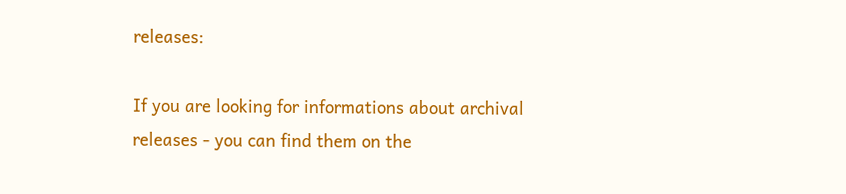releases:

If you are looking for informations about archival releases - you can find them on the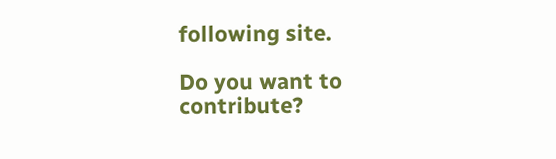following site.

Do you want to contribute?